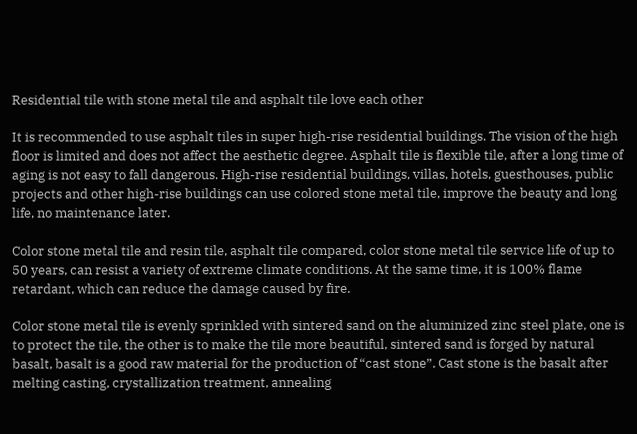Residential tile with stone metal tile and asphalt tile love each other

It is recommended to use asphalt tiles in super high-rise residential buildings. The vision of the high floor is limited and does not affect the aesthetic degree. Asphalt tile is flexible tile, after a long time of aging is not easy to fall dangerous. High-rise residential buildings, villas, hotels, guesthouses, public projects and other high-rise buildings can use colored stone metal tile, improve the beauty and long life, no maintenance later.

Color stone metal tile and resin tile, asphalt tile compared, color stone metal tile service life of up to 50 years, can resist a variety of extreme climate conditions. At the same time, it is 100% flame retardant, which can reduce the damage caused by fire.

Color stone metal tile is evenly sprinkled with sintered sand on the aluminized zinc steel plate, one is to protect the tile, the other is to make the tile more beautiful, sintered sand is forged by natural basalt, basalt is a good raw material for the production of “cast stone”. Cast stone is the basalt after melting casting, crystallization treatment, annealing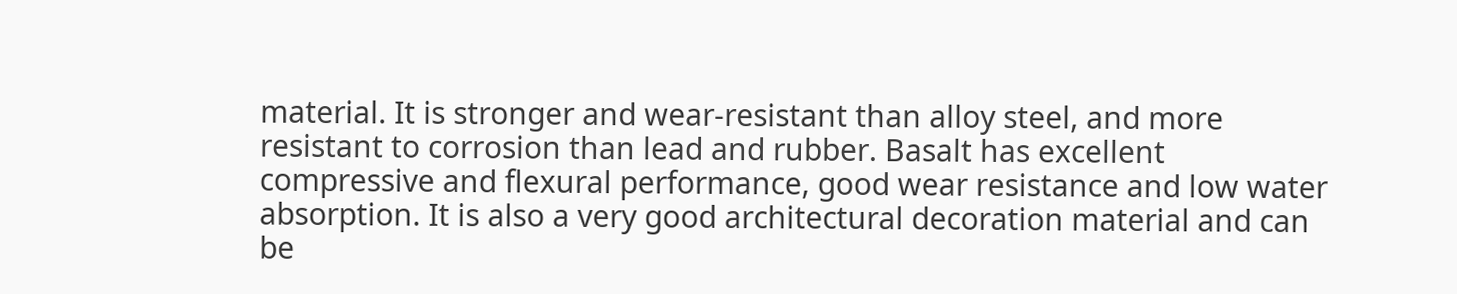material. It is stronger and wear-resistant than alloy steel, and more resistant to corrosion than lead and rubber. Basalt has excellent compressive and flexural performance, good wear resistance and low water absorption. It is also a very good architectural decoration material and can be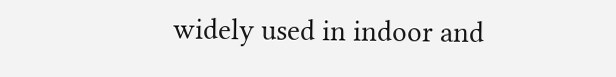widely used in indoor and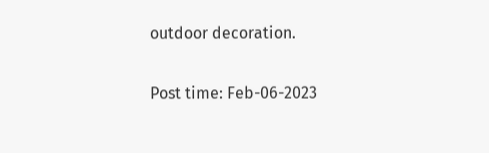outdoor decoration.

Post time: Feb-06-2023